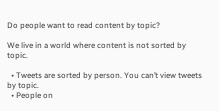Do people want to read content by topic?

We live in a world where content is not sorted by topic.

  • Tweets are sorted by person. You can’t view tweets by topic.
  • People on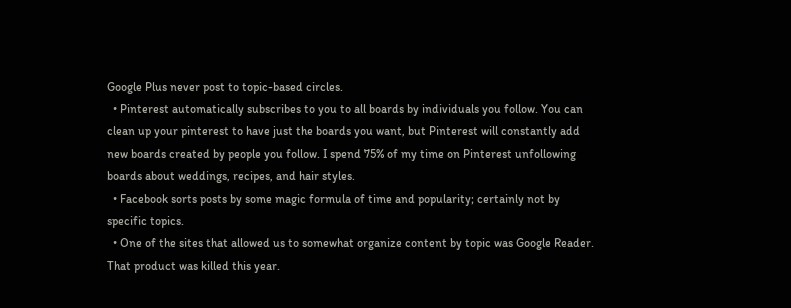Google Plus never post to topic-based circles.
  • Pinterest automatically subscribes to you to all boards by individuals you follow. You can clean up your pinterest to have just the boards you want, but Pinterest will constantly add new boards created by people you follow. I spend 75% of my time on Pinterest unfollowing boards about weddings, recipes, and hair styles.
  • Facebook sorts posts by some magic formula of time and popularity; certainly not by specific topics.
  • One of the sites that allowed us to somewhat organize content by topic was Google Reader. That product was killed this year.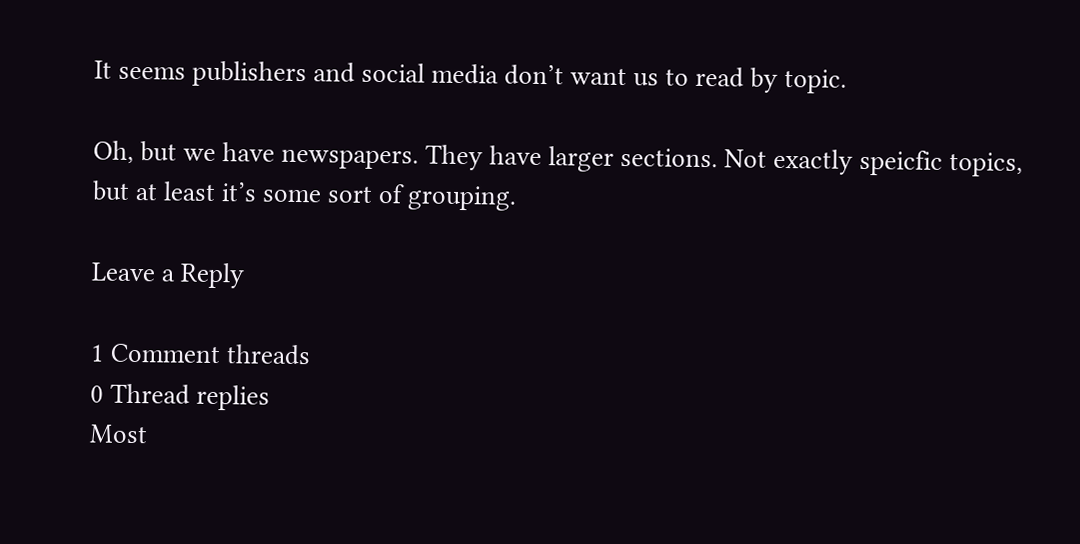It seems publishers and social media don’t want us to read by topic.

Oh, but we have newspapers. They have larger sections. Not exactly speicfic topics, but at least it’s some sort of grouping.

Leave a Reply

1 Comment threads
0 Thread replies
Most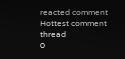reacted comment
Hottest comment thread
0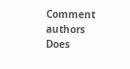Comment authors
Does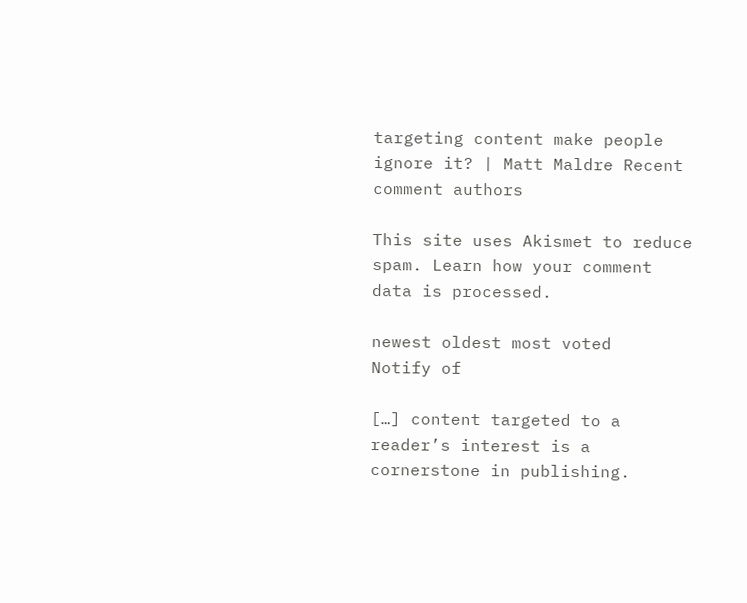targeting content make people ignore it? | Matt Maldre Recent comment authors

This site uses Akismet to reduce spam. Learn how your comment data is processed.

newest oldest most voted
Notify of

[…] content targeted to a reader’s interest is a cornerstone in publishing.